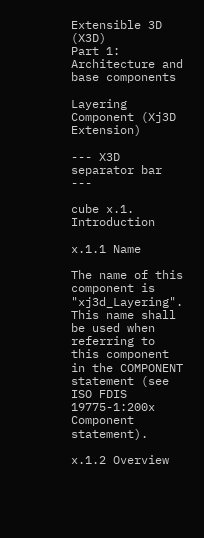Extensible 3D (X3D)
Part 1: Architecture and base components

Layering Component (Xj3D Extension)

--- X3D separator bar ---

cube x.1. Introduction

x.1.1 Name

The name of this component is "xj3d_Layering". This name shall be used when referring to this component in the COMPONENT statement (see ISO FDIS 19775-1:200x Component statement).

x.1.2 Overview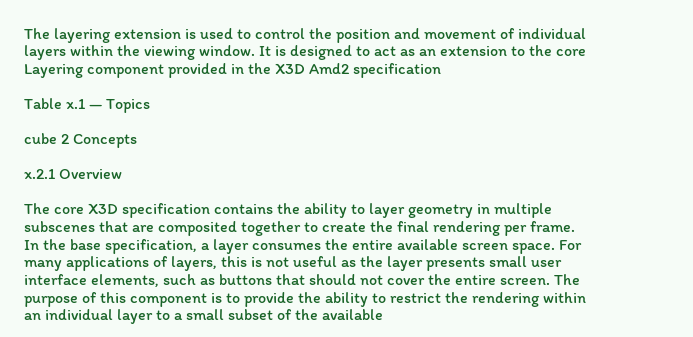The layering extension is used to control the position and movement of individual layers within the viewing window. It is designed to act as an extension to the core Layering component provided in the X3D Amd2 specification

Table x.1 — Topics

cube 2 Concepts

x.2.1 Overview

The core X3D specification contains the ability to layer geometry in multiple subscenes that are composited together to create the final rendering per frame. In the base specification, a layer consumes the entire available screen space. For many applications of layers, this is not useful as the layer presents small user interface elements, such as buttons that should not cover the entire screen. The purpose of this component is to provide the ability to restrict the rendering within an individual layer to a small subset of the available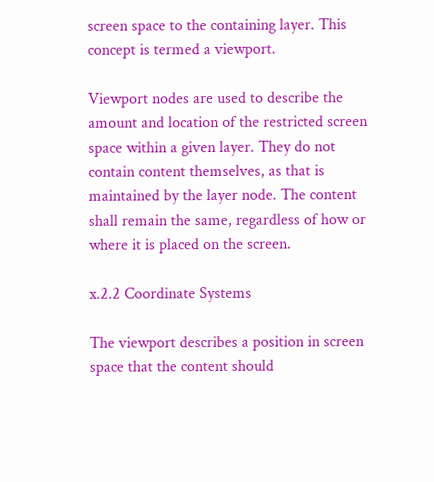screen space to the containing layer. This concept is termed a viewport.

Viewport nodes are used to describe the amount and location of the restricted screen space within a given layer. They do not contain content themselves, as that is maintained by the layer node. The content shall remain the same, regardless of how or where it is placed on the screen.

x.2.2 Coordinate Systems

The viewport describes a position in screen space that the content should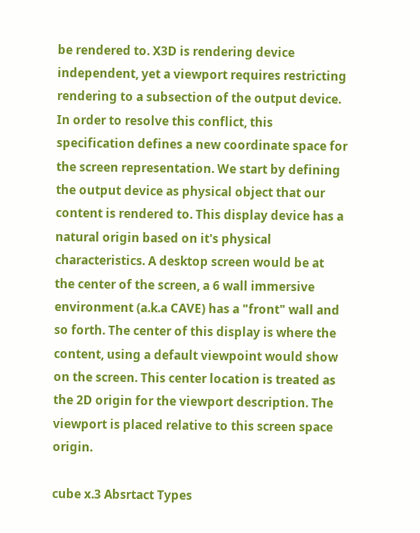be rendered to. X3D is rendering device independent, yet a viewport requires restricting rendering to a subsection of the output device. In order to resolve this conflict, this specification defines a new coordinate space for the screen representation. We start by defining the output device as physical object that our content is rendered to. This display device has a natural origin based on it's physical characteristics. A desktop screen would be at the center of the screen, a 6 wall immersive environment (a.k.a CAVE) has a "front" wall and so forth. The center of this display is where the content, using a default viewpoint would show on the screen. This center location is treated as the 2D origin for the viewport description. The viewport is placed relative to this screen space origin.

cube x.3 Absrtact Types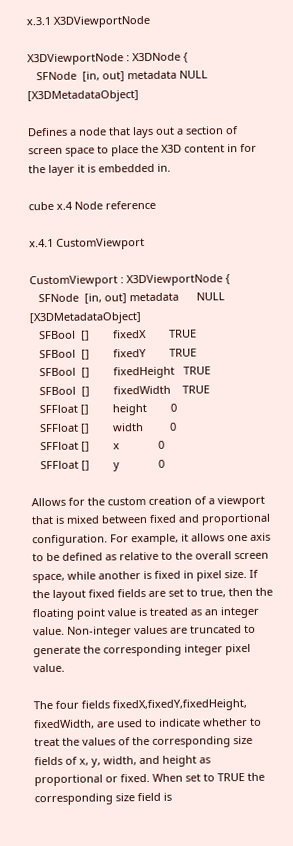x.3.1 X3DViewportNode

X3DViewportNode : X3DNode {
   SFNode  [in, out] metadata NULL [X3DMetadataObject]

Defines a node that lays out a section of screen space to place the X3D content in for the layer it is embedded in.

cube x.4 Node reference

x.4.1 CustomViewport

CustomViewport : X3DViewportNode {
   SFNode  [in, out] metadata      NULL [X3DMetadataObject]
   SFBool  []        fixedX        TRUE
   SFBool  []        fixedY        TRUE
   SFBool  []        fixedHeight   TRUE
   SFBool  []        fixedWidth    TRUE
   SFFloat []        height        0
   SFFloat []        width         0
   SFFloat []        x             0
   SFFloat []        y             0

Allows for the custom creation of a viewport that is mixed between fixed and proportional configuration. For example, it allows one axis to be defined as relative to the overall screen space, while another is fixed in pixel size. If the layout fixed fields are set to true, then the floating point value is treated as an integer value. Non-integer values are truncated to generate the corresponding integer pixel value.

The four fields fixedX,fixedY,fixedHeight, fixedWidth, are used to indicate whether to treat the values of the corresponding size fields of x, y, width, and height as proportional or fixed. When set to TRUE the corresponding size field is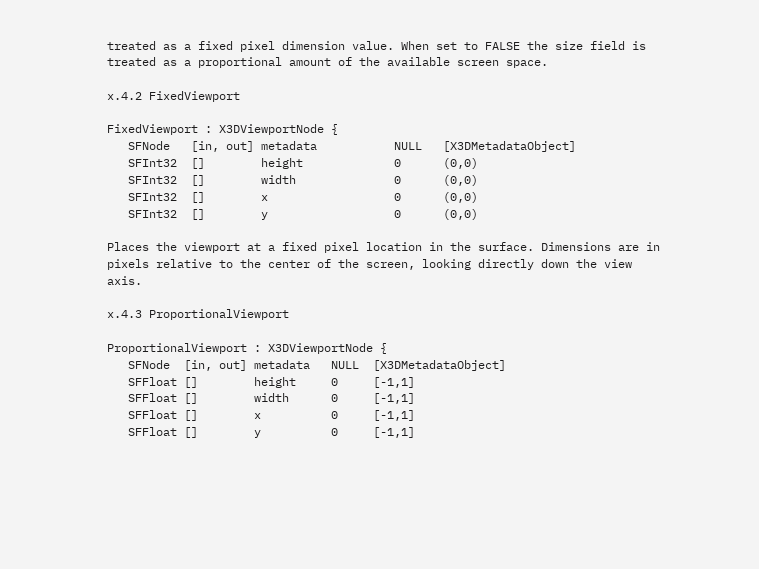treated as a fixed pixel dimension value. When set to FALSE the size field is treated as a proportional amount of the available screen space.

x.4.2 FixedViewport

FixedViewport : X3DViewportNode {
   SFNode   [in, out] metadata           NULL   [X3DMetadataObject]
   SFInt32  []        height             0      (0,0)
   SFInt32  []        width              0      (0,0)
   SFInt32  []        x                  0      (0,0)
   SFInt32  []        y                  0      (0,0)

Places the viewport at a fixed pixel location in the surface. Dimensions are in pixels relative to the center of the screen, looking directly down the view axis.

x.4.3 ProportionalViewport

ProportionalViewport : X3DViewportNode {
   SFNode  [in, out] metadata   NULL  [X3DMetadataObject]
   SFFloat []        height     0     [-1,1]
   SFFloat []        width      0     [-1,1]
   SFFloat []        x          0     [-1,1]
   SFFloat []        y          0     [-1,1]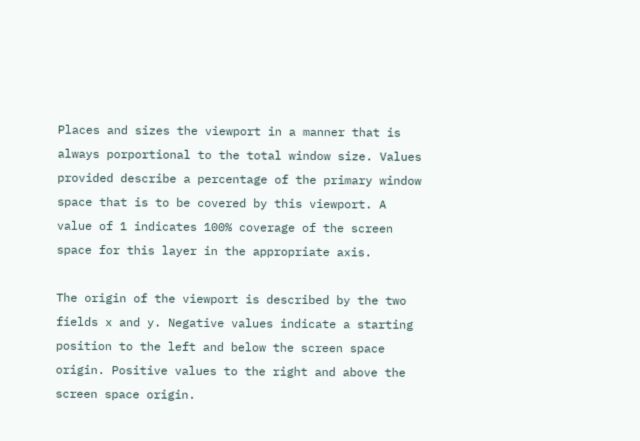Places and sizes the viewport in a manner that is always porportional to the total window size. Values provided describe a percentage of the primary window space that is to be covered by this viewport. A value of 1 indicates 100% coverage of the screen space for this layer in the appropriate axis.

The origin of the viewport is described by the two fields x and y. Negative values indicate a starting position to the left and below the screen space origin. Positive values to the right and above the screen space origin.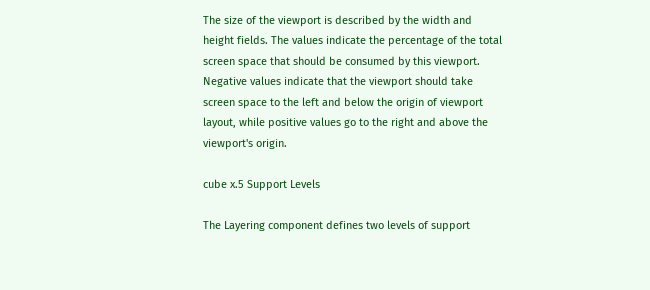The size of the viewport is described by the width and height fields. The values indicate the percentage of the total screen space that should be consumed by this viewport. Negative values indicate that the viewport should take screen space to the left and below the origin of viewport layout, while positive values go to the right and above the viewport's origin.

cube x.5 Support Levels

The Layering component defines two levels of support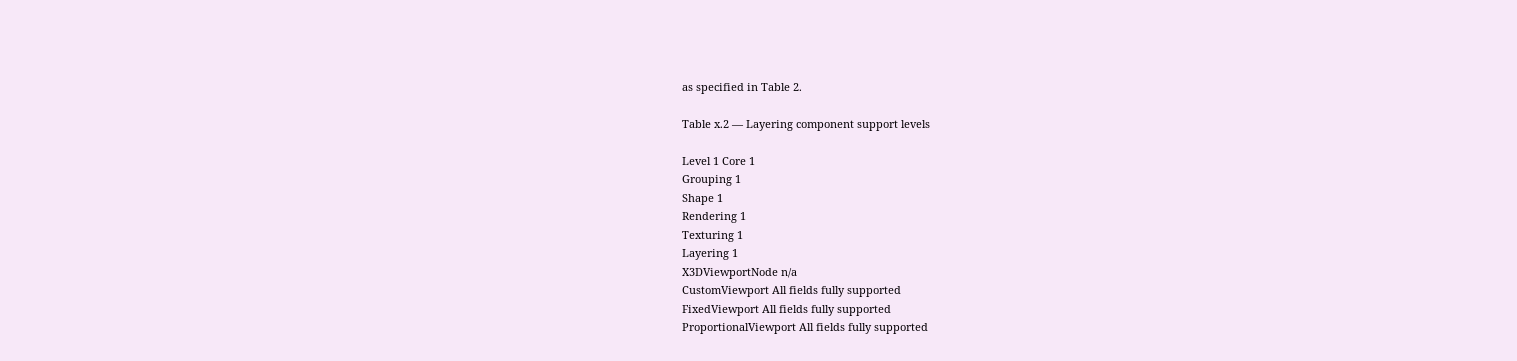as specified in Table 2.

Table x.2 — Layering component support levels

Level 1 Core 1
Grouping 1
Shape 1
Rendering 1
Texturing 1
Layering 1
X3DViewportNode n/a
CustomViewport All fields fully supported
FixedViewport All fields fully supported
ProportionalViewport All fields fully supported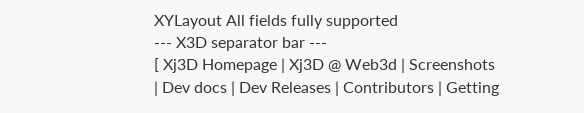XYLayout All fields fully supported
--- X3D separator bar ---
[ Xj3D Homepage | Xj3D @ Web3d | Screenshots | Dev docs | Dev Releases | Contributors | Getting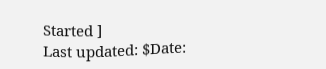Started ]
Last updated: $Date: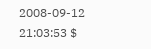2008-09-12 21:03:53 $